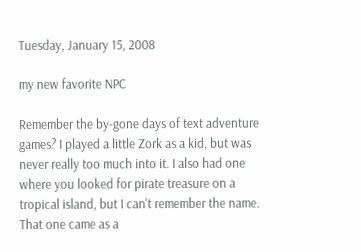Tuesday, January 15, 2008

my new favorite NPC

Remember the by-gone days of text adventure games? I played a little Zork as a kid, but was never really too much into it. I also had one where you looked for pirate treasure on a tropical island, but I can't remember the name. That one came as a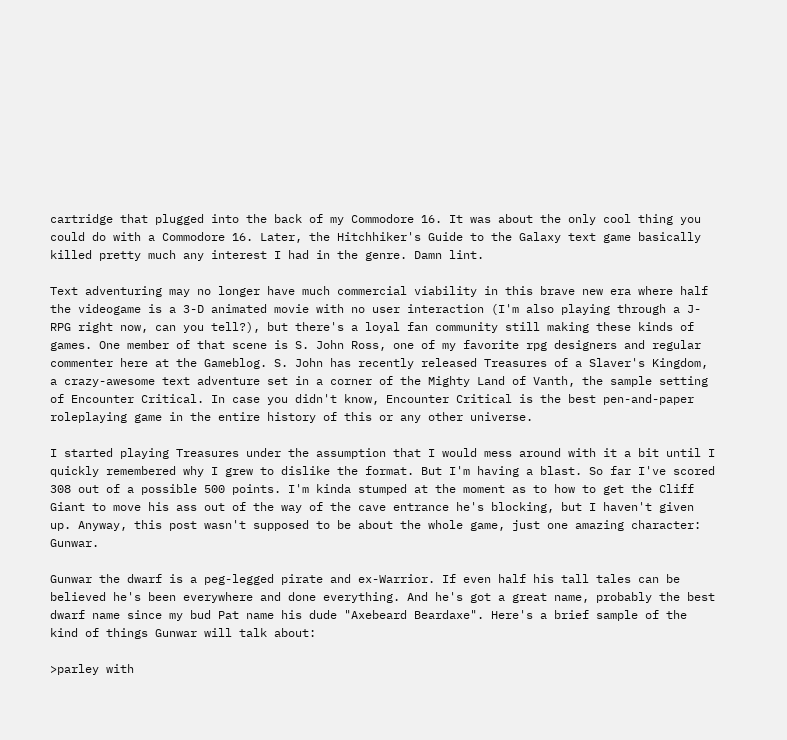cartridge that plugged into the back of my Commodore 16. It was about the only cool thing you could do with a Commodore 16. Later, the Hitchhiker's Guide to the Galaxy text game basically killed pretty much any interest I had in the genre. Damn lint.

Text adventuring may no longer have much commercial viability in this brave new era where half the videogame is a 3-D animated movie with no user interaction (I'm also playing through a J-RPG right now, can you tell?), but there's a loyal fan community still making these kinds of games. One member of that scene is S. John Ross, one of my favorite rpg designers and regular commenter here at the Gameblog. S. John has recently released Treasures of a Slaver's Kingdom, a crazy-awesome text adventure set in a corner of the Mighty Land of Vanth, the sample setting of Encounter Critical. In case you didn't know, Encounter Critical is the best pen-and-paper roleplaying game in the entire history of this or any other universe.

I started playing Treasures under the assumption that I would mess around with it a bit until I quickly remembered why I grew to dislike the format. But I'm having a blast. So far I've scored 308 out of a possible 500 points. I'm kinda stumped at the moment as to how to get the Cliff Giant to move his ass out of the way of the cave entrance he's blocking, but I haven't given up. Anyway, this post wasn't supposed to be about the whole game, just one amazing character: Gunwar.

Gunwar the dwarf is a peg-legged pirate and ex-Warrior. If even half his tall tales can be believed he's been everywhere and done everything. And he's got a great name, probably the best dwarf name since my bud Pat name his dude "Axebeard Beardaxe". Here's a brief sample of the kind of things Gunwar will talk about:

>parley with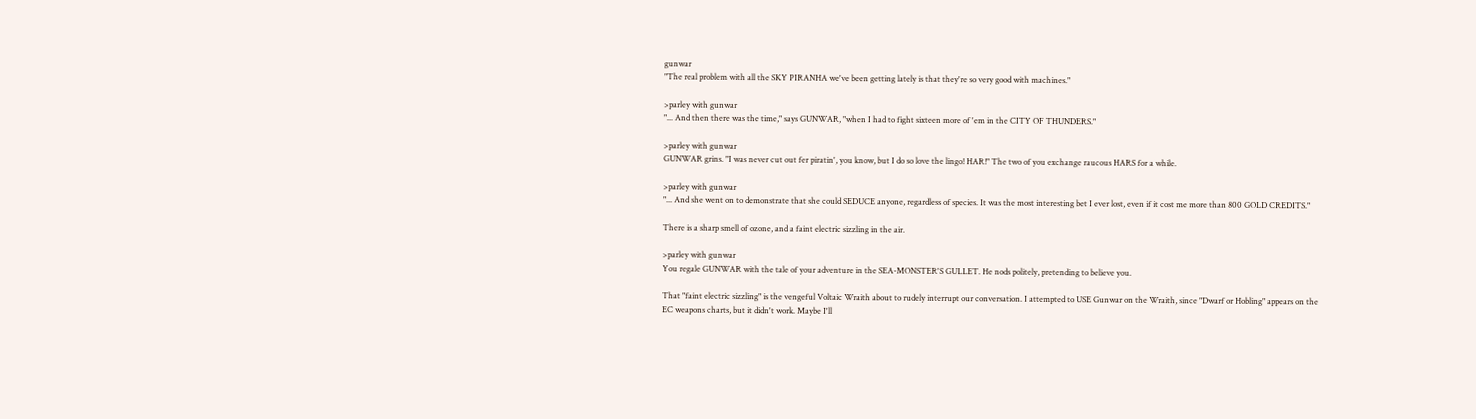gunwar
"The real problem with all the SKY PIRANHA we've been getting lately is that they're so very good with machines."

>parley with gunwar
"... And then there was the time," says GUNWAR, "when I had to fight sixteen more of 'em in the CITY OF THUNDERS."

>parley with gunwar
GUNWAR grins. "I was never cut out fer piratin', you know, but I do so love the lingo! HAR!" The two of you exchange raucous HARS for a while.

>parley with gunwar
"... And she went on to demonstrate that she could SEDUCE anyone, regardless of species. It was the most interesting bet I ever lost, even if it cost me more than 800 GOLD CREDITS."

There is a sharp smell of ozone, and a faint electric sizzling in the air.

>parley with gunwar
You regale GUNWAR with the tale of your adventure in the SEA-MONSTER'S GULLET. He nods politely, pretending to believe you.

That "faint electric sizzling" is the vengeful Voltaic Wraith about to rudely interrupt our conversation. I attempted to USE Gunwar on the Wraith, since "Dwarf or Hobling" appears on the EC weapons charts, but it didn't work. Maybe I'll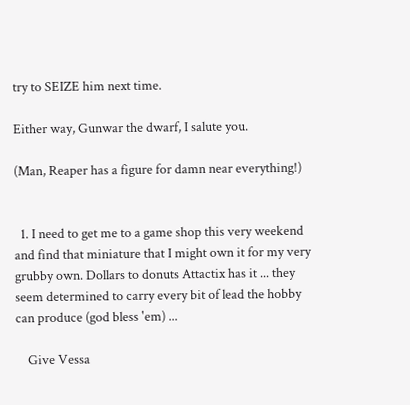try to SEIZE him next time.

Either way, Gunwar the dwarf, I salute you.

(Man, Reaper has a figure for damn near everything!)


  1. I need to get me to a game shop this very weekend and find that miniature that I might own it for my very grubby own. Dollars to donuts Attactix has it ... they seem determined to carry every bit of lead the hobby can produce (god bless 'em) ...

    Give Vessa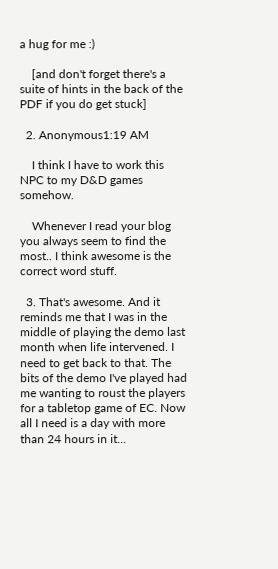a hug for me :)

    [and don't forget there's a suite of hints in the back of the PDF if you do get stuck]

  2. Anonymous1:19 AM

    I think I have to work this NPC to my D&D games somehow.

    Whenever I read your blog you always seem to find the most.. I think awesome is the correct word stuff.

  3. That's awesome. And it reminds me that I was in the middle of playing the demo last month when life intervened. I need to get back to that. The bits of the demo I've played had me wanting to roust the players for a tabletop game of EC. Now all I need is a day with more than 24 hours in it...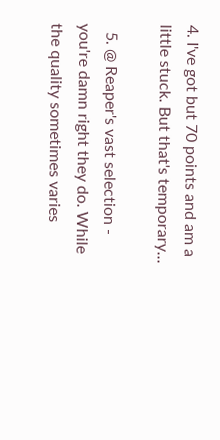4. I've got but 70 points and am a little stuck. But that's temporary...

  5. @ Reaper's vast selection - you're damn right they do. While the quality sometimes varies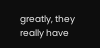greatly, they really have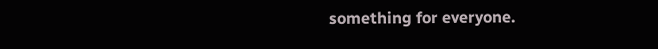something for everyone.